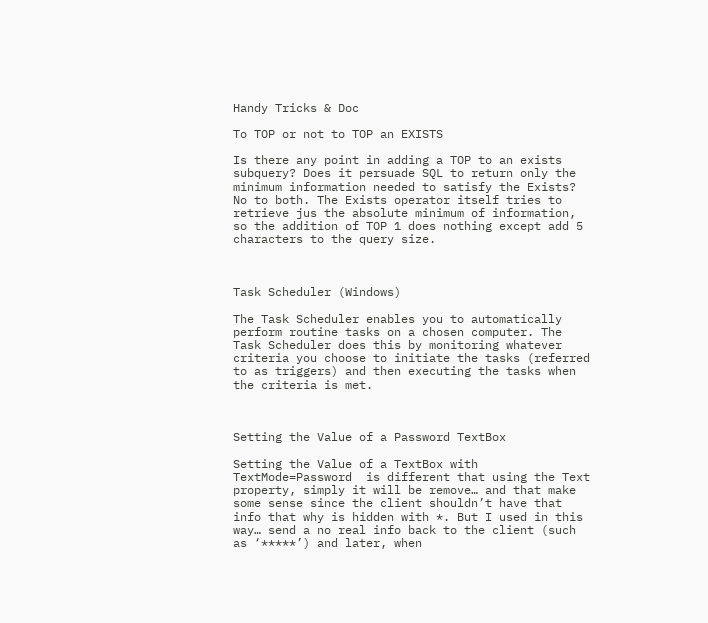Handy Tricks & Doc

To TOP or not to TOP an EXISTS

Is there any point in adding a TOP to an exists subquery? Does it persuade SQL to return only the minimum information needed to satisfy the Exists?
No to both. The Exists operator itself tries to retrieve jus the absolute minimum of information, so the addition of TOP 1 does nothing except add 5 characters to the query size.



Task Scheduler (Windows)

The Task Scheduler enables you to automatically perform routine tasks on a chosen computer. The Task Scheduler does this by monitoring whatever criteria you choose to initiate the tasks (referred to as triggers) and then executing the tasks when the criteria is met.



Setting the Value of a Password TextBox

Setting the Value of a TextBox with TextMode=Password  is different that using the Text property, simply it will be remove… and that make some sense since the client shouldn’t have that info that why is hidden with *. But I used in this way… send a no real info back to the client (such as ‘*****’) and later, when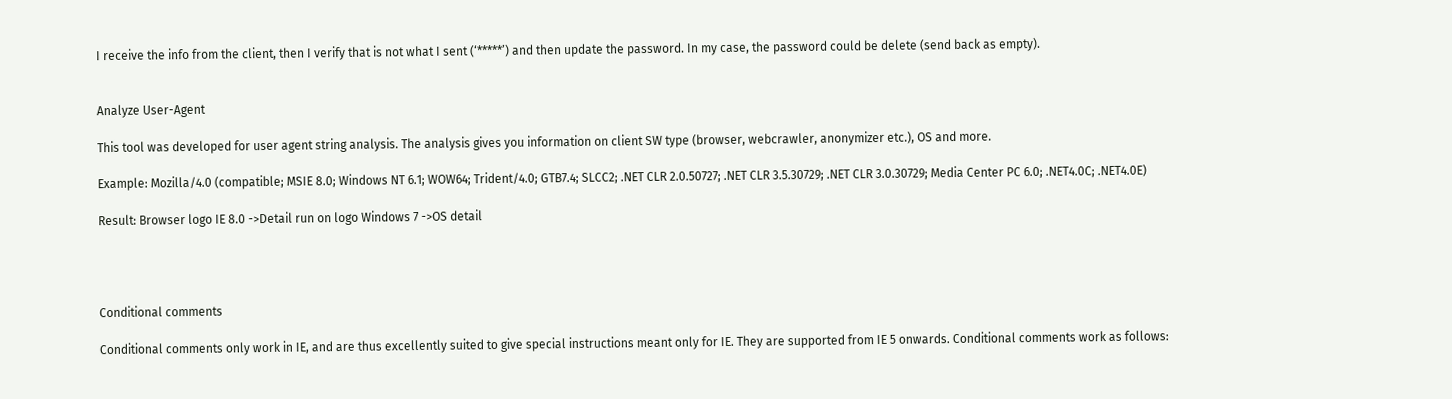I receive the info from the client, then I verify that is not what I sent (‘*****’) and then update the password. In my case, the password could be delete (send back as empty).


Analyze User-Agent

This tool was developed for user agent string analysis. The analysis gives you information on client SW type (browser, webcrawler, anonymizer etc.), OS and more.

Example: Mozilla/4.0 (compatible; MSIE 8.0; Windows NT 6.1; WOW64; Trident/4.0; GTB7.4; SLCC2; .NET CLR 2.0.50727; .NET CLR 3.5.30729; .NET CLR 3.0.30729; Media Center PC 6.0; .NET4.0C; .NET4.0E)

Result: Browser logo IE 8.0 ->Detail run on logo Windows 7 ->OS detail




Conditional comments

Conditional comments only work in IE, and are thus excellently suited to give special instructions meant only for IE. They are supported from IE 5 onwards. Conditional comments work as follows: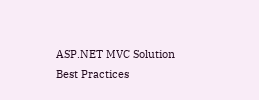ASP.NET MVC Solution Best Practices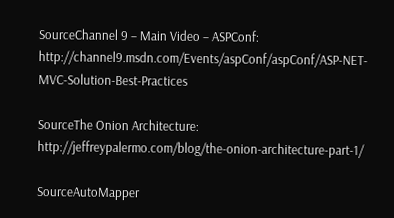SourceChannel 9 – Main Video – ASPConf: http://channel9.msdn.com/Events/aspConf/aspConf/ASP-NET-MVC-Solution-Best-Practices

SourceThe Onion Architecture: http://jeffreypalermo.com/blog/the-onion-architecture-part-1/

SourceAutoMapper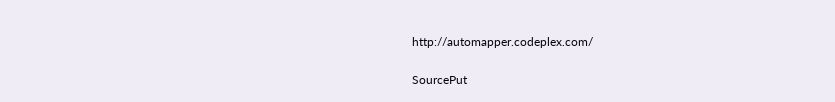http://automapper.codeplex.com/

SourcePut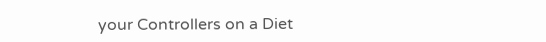your Controllers on a Diet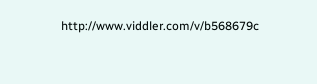http://www.viddler.com/v/b568679c